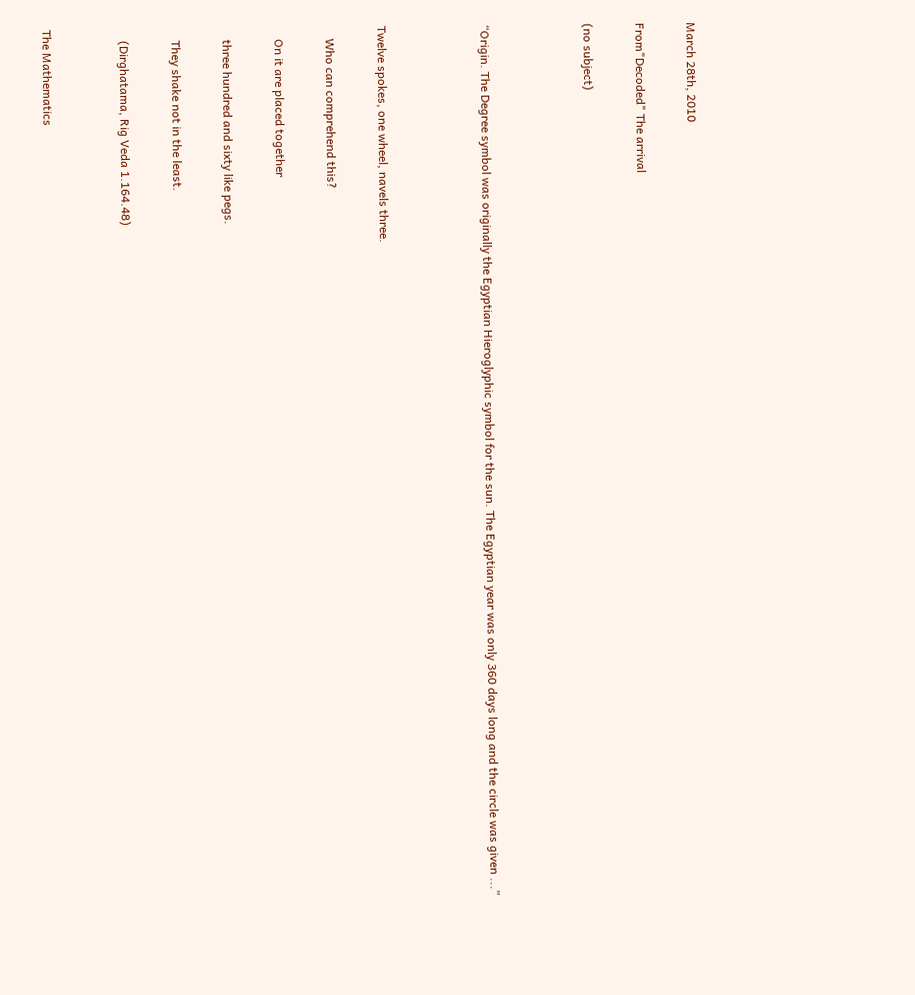March 28th, 2010

From"Decoded" The arrival

(no subject)



“Origin. The Degree symbol was originally the Egyptian Hieroglyphic symbol for the sun. The Egyptian year was only 360 days long and the circle was given ...”



Twelve spokes, one wheel, navels three.

    Who can comprehend this?

    On it are placed together

    three hundred and sixty like pegs.

    They shake not in the least.

    (Dirghatama, Rig Veda 1.164.48)


The Mathematics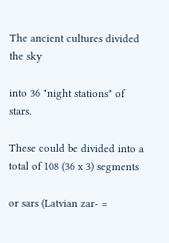The ancient cultures divided the sky

into 36 "night stations" of stars.

These could be divided into a total of 108 (36 x 3) segments

or sars (Latvian zar- =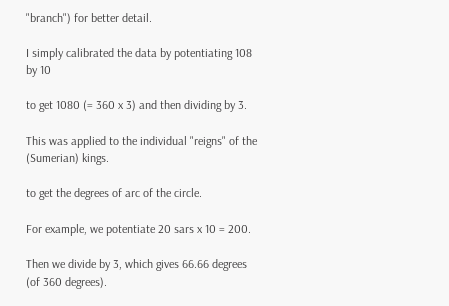"branch") for better detail.

I simply calibrated the data by potentiating 108 by 10

to get 1080 (= 360 x 3) and then dividing by 3.

This was applied to the individual "reigns" of the (Sumerian) kings.

to get the degrees of arc of the circle.

For example, we potentiate 20 sars x 10 = 200.

Then we divide by 3, which gives 66.66 degrees (of 360 degrees).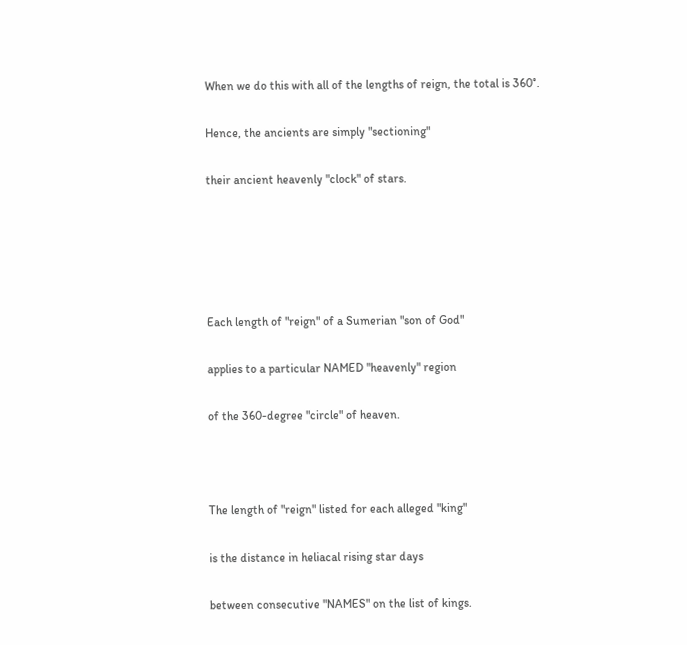When we do this with all of the lengths of reign, the total is 360°.

Hence, the ancients are simply "sectioning"

their ancient heavenly "clock" of stars.





Each length of "reign" of a Sumerian "son of God"

applies to a particular NAMED "heavenly" region

of the 360-degree "circle" of heaven.



The length of "reign" listed for each alleged "king"

is the distance in heliacal rising star days

between consecutive "NAMES" on the list of kings.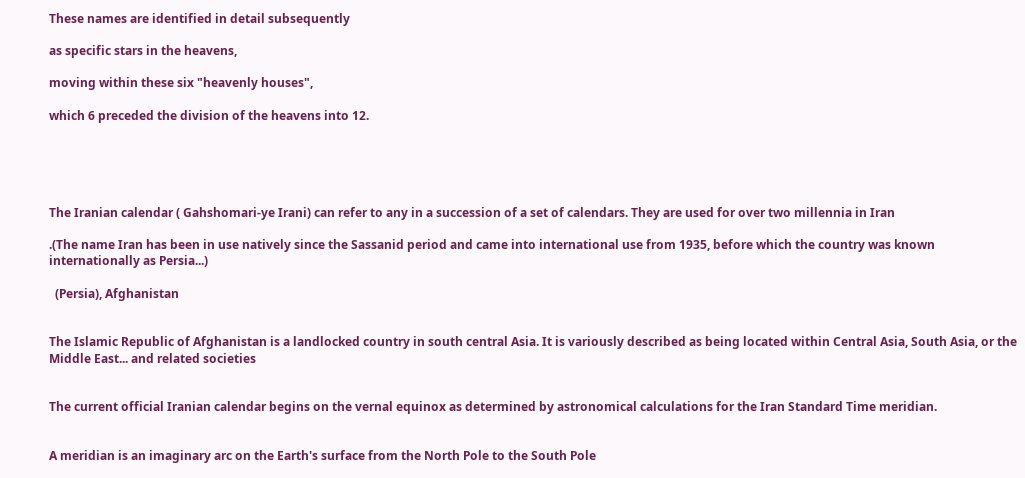These names are identified in detail subsequently

as specific stars in the heavens,

moving within these six "heavenly houses",

which 6 preceded the division of the heavens into 12.





The Iranian calendar ( Gahshomari-ye Irani) can refer to any in a succession of a set of calendars. They are used for over two millennia in Iran

.(The name Iran has been in use natively since the Sassanid period and came into international use from 1935, before which the country was known internationally as Persia...)

  (Persia), Afghanistan


The Islamic Republic of Afghanistan is a landlocked country in south central Asia. It is variously described as being located within Central Asia, South Asia, or the Middle East... and related societies


The current official Iranian calendar begins on the vernal equinox as determined by astronomical calculations for the Iran Standard Time meridian.


A meridian is an imaginary arc on the Earth's surface from the North Pole to the South Pole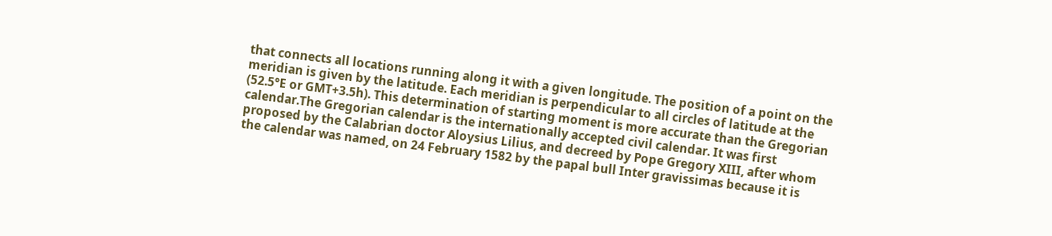that connects all locations running along it with a given longitude. The position of a point on the meridian is given by the latitude. Each meridian is perpendicular to all circles of latitude at the  (52.5°E or GMT+3.5h). This determination of starting moment is more accurate than the Gregorian calendar.The Gregorian calendar is the internationally accepted civil calendar. It was first proposed by the Calabrian doctor Aloysius Lilius, and decreed by Pope Gregory XIII, after whom the calendar was named, on 24 February 1582 by the papal bull Inter gravissimas because it is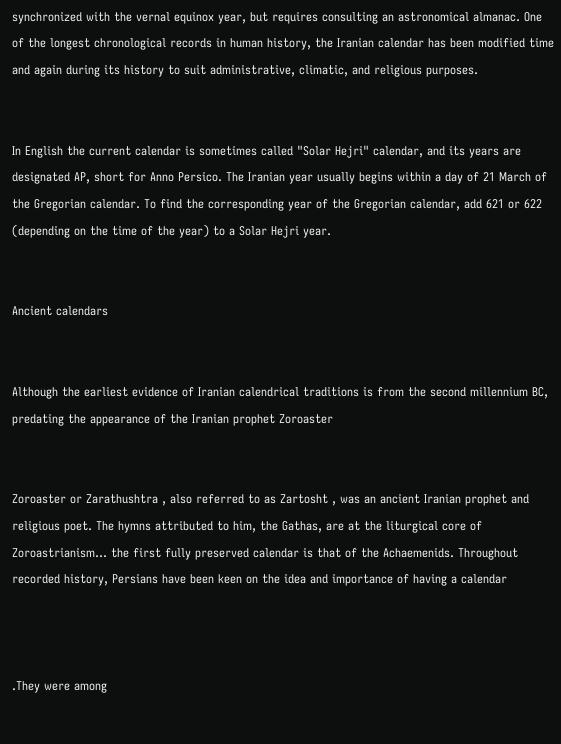synchronized with the vernal equinox year, but requires consulting an astronomical almanac. One of the longest chronological records in human history, the Iranian calendar has been modified time and again during its history to suit administrative, climatic, and religious purposes.


In English the current calendar is sometimes called "Solar Hejri" calendar, and its years are designated AP, short for Anno Persico. The Iranian year usually begins within a day of 21 March of the Gregorian calendar. To find the corresponding year of the Gregorian calendar, add 621 or 622 (depending on the time of the year) to a Solar Hejri year.


Ancient calendars


Although the earliest evidence of Iranian calendrical traditions is from the second millennium BC, predating the appearance of the Iranian prophet Zoroaster


Zoroaster or Zarathushtra , also referred to as Zartosht , was an ancient Iranian prophet and religious poet. The hymns attributed to him, the Gathas, are at the liturgical core of Zoroastrianism... the first fully preserved calendar is that of the Achaemenids. Throughout recorded history, Persians have been keen on the idea and importance of having a calendar



.They were among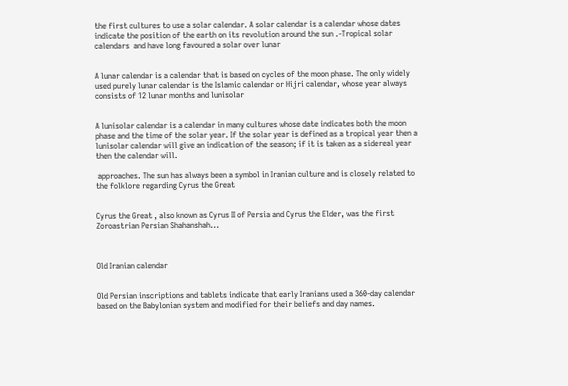the first cultures to use a solar calendar. A solar calendar is a calendar whose dates indicate the position of the earth on its revolution around the sun .-Tropical solar calendars  and have long favoured a solar over lunar


A lunar calendar is a calendar that is based on cycles of the moon phase. The only widely used purely lunar calendar is the Islamic calendar or Hijri calendar, whose year always consists of 12 lunar months and lunisolar


A lunisolar calendar is a calendar in many cultures whose date indicates both the moon phase and the time of the solar year. If the solar year is defined as a tropical year then a lunisolar calendar will give an indication of the season; if it is taken as a sidereal year then the calendar will.

 approaches. The sun has always been a symbol in Iranian culture and is closely related to the folklore regarding Cyrus the Great


Cyrus the Great , also known as Cyrus II of Persia and Cyrus the Elder, was the first Zoroastrian Persian Shahanshah...



Old Iranian calendar


Old Persian inscriptions and tablets indicate that early Iranians used a 360-day calendar based on the Babylonian system and modified for their beliefs and day names.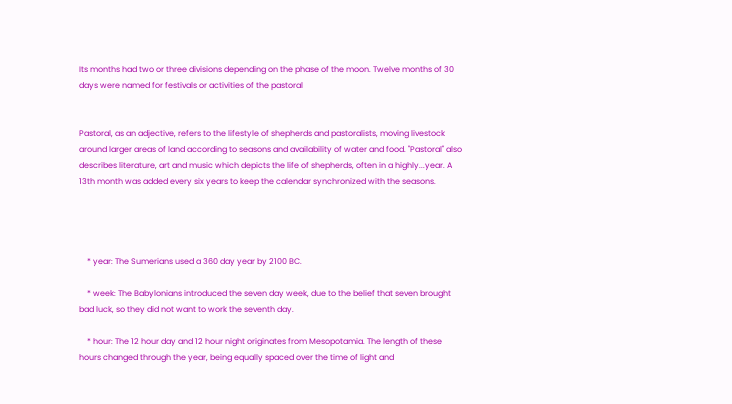Its months had two or three divisions depending on the phase of the moon. Twelve months of 30 days were named for festivals or activities of the pastoral


Pastoral, as an adjective, refers to the lifestyle of shepherds and pastoralists, moving livestock around larger areas of land according to seasons and availability of water and food. "Pastoral" also describes literature, art and music which depicts the life of shepherds, often in a highly...year. A 13th month was added every six years to keep the calendar synchronized with the seasons.




    * year: The Sumerians used a 360 day year by 2100 BC.

    * week: The Babylonians introduced the seven day week, due to the belief that seven brought bad luck, so they did not want to work the seventh day.

    * hour: The 12 hour day and 12 hour night originates from Mesopotamia. The length of these hours changed through the year, being equally spaced over the time of light and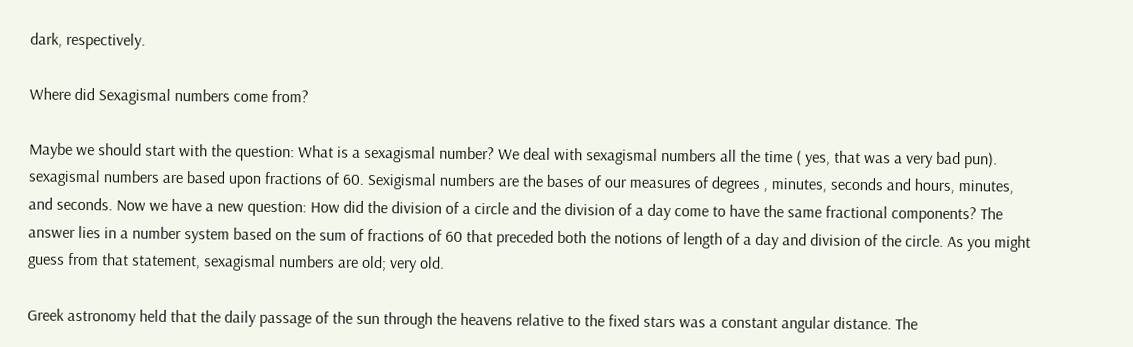dark, respectively.

Where did Sexagismal numbers come from?

Maybe we should start with the question: What is a sexagismal number? We deal with sexagismal numbers all the time ( yes, that was a very bad pun). sexagismal numbers are based upon fractions of 60. Sexigismal numbers are the bases of our measures of degrees , minutes, seconds and hours, minutes, and seconds. Now we have a new question: How did the division of a circle and the division of a day come to have the same fractional components? The answer lies in a number system based on the sum of fractions of 60 that preceded both the notions of length of a day and division of the circle. As you might guess from that statement, sexagismal numbers are old; very old.

Greek astronomy held that the daily passage of the sun through the heavens relative to the fixed stars was a constant angular distance. The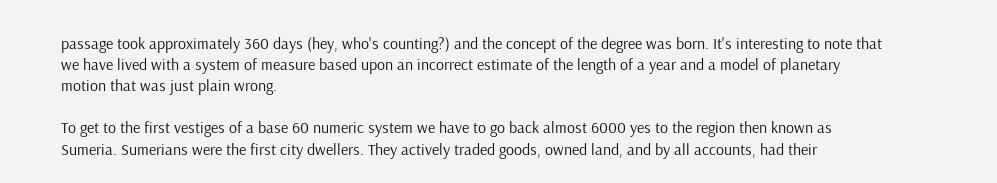passage took approximately 360 days (hey, who's counting?) and the concept of the degree was born. It's interesting to note that we have lived with a system of measure based upon an incorrect estimate of the length of a year and a model of planetary motion that was just plain wrong.

To get to the first vestiges of a base 60 numeric system we have to go back almost 6000 yes to the region then known as Sumeria. Sumerians were the first city dwellers. They actively traded goods, owned land, and by all accounts, had their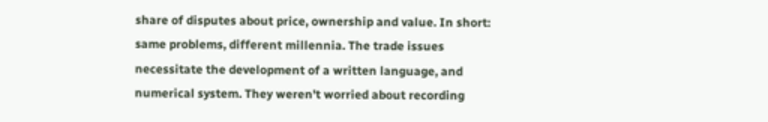share of disputes about price, ownership and value. In short: same problems, different millennia. The trade issues necessitate the development of a written language, and numerical system. They weren't worried about recording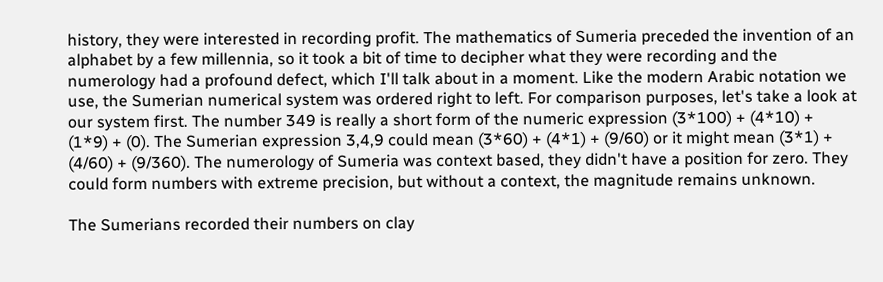history, they were interested in recording profit. The mathematics of Sumeria preceded the invention of an alphabet by a few millennia, so it took a bit of time to decipher what they were recording and the numerology had a profound defect, which I'll talk about in a moment. Like the modern Arabic notation we use, the Sumerian numerical system was ordered right to left. For comparison purposes, let's take a look at our system first. The number 349 is really a short form of the numeric expression (3*100) + (4*10) + (1*9) + (0). The Sumerian expression 3,4,9 could mean (3*60) + (4*1) + (9/60) or it might mean (3*1) + (4/60) + (9/360). The numerology of Sumeria was context based, they didn't have a position for zero. They could form numbers with extreme precision, but without a context, the magnitude remains unknown.

The Sumerians recorded their numbers on clay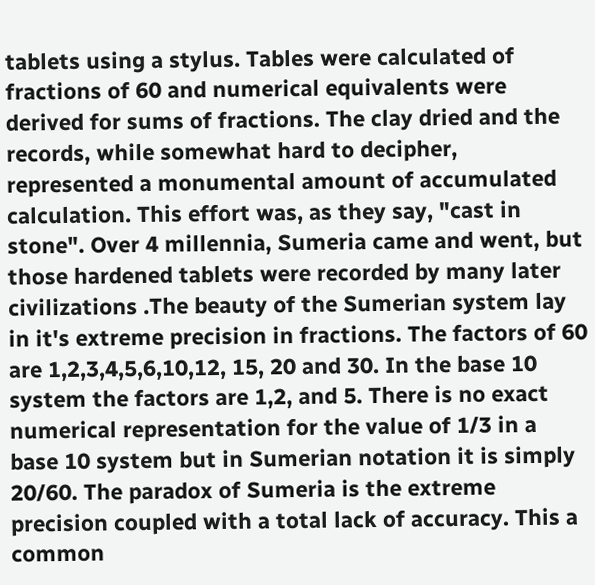tablets using a stylus. Tables were calculated of fractions of 60 and numerical equivalents were derived for sums of fractions. The clay dried and the records, while somewhat hard to decipher, represented a monumental amount of accumulated calculation. This effort was, as they say, "cast in stone". Over 4 millennia, Sumeria came and went, but those hardened tablets were recorded by many later civilizations .The beauty of the Sumerian system lay in it's extreme precision in fractions. The factors of 60 are 1,2,3,4,5,6,10,12, 15, 20 and 30. In the base 10 system the factors are 1,2, and 5. There is no exact numerical representation for the value of 1/3 in a base 10 system but in Sumerian notation it is simply 20/60. The paradox of Sumeria is the extreme precision coupled with a total lack of accuracy. This a common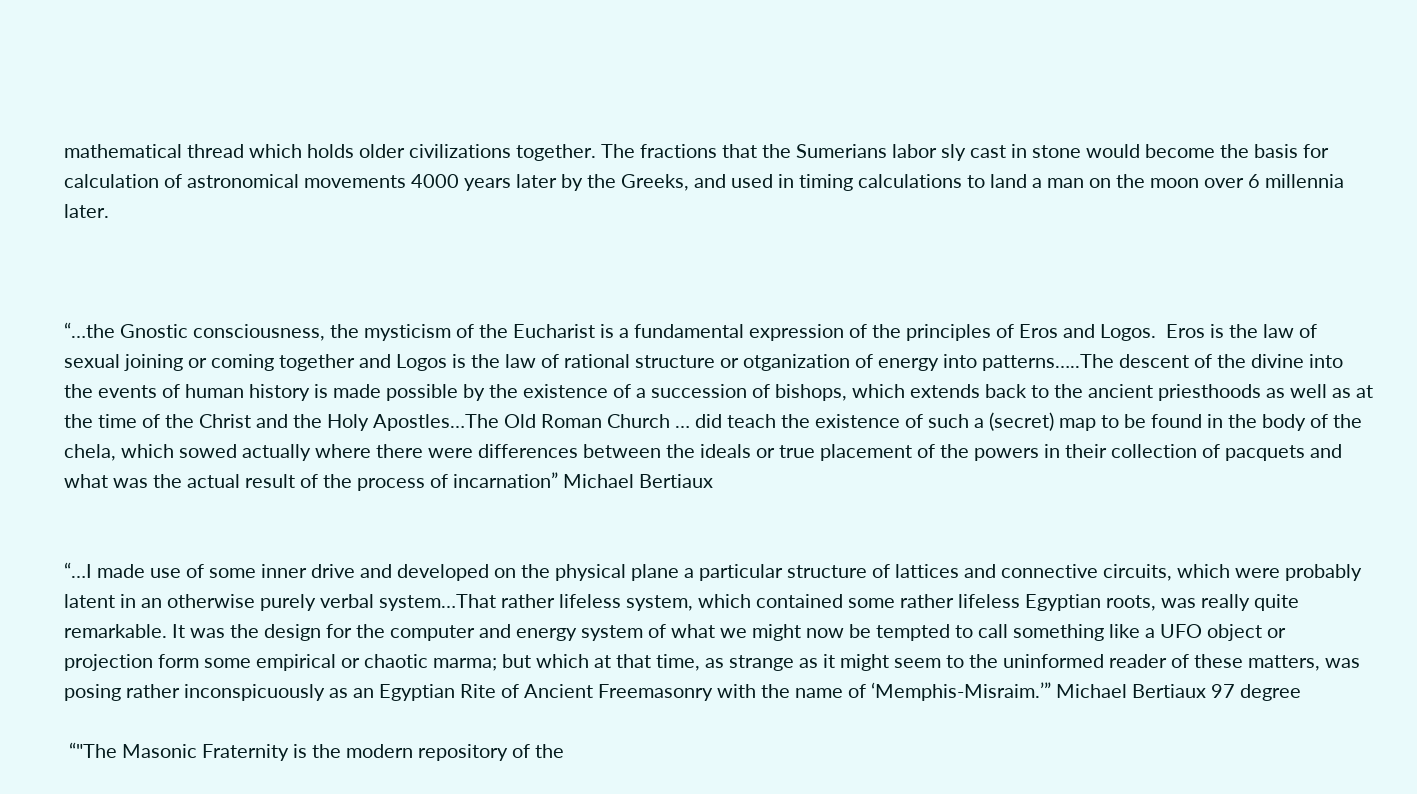mathematical thread which holds older civilizations together. The fractions that the Sumerians labor sly cast in stone would become the basis for calculation of astronomical movements 4000 years later by the Greeks, and used in timing calculations to land a man on the moon over 6 millennia later.



“…the Gnostic consciousness, the mysticism of the Eucharist is a fundamental expression of the principles of Eros and Logos.  Eros is the law of sexual joining or coming together and Logos is the law of rational structure or otganization of energy into patterns…..The descent of the divine into the events of human history is made possible by the existence of a succession of bishops, which extends back to the ancient priesthoods as well as at the time of the Christ and the Holy Apostles…The Old Roman Church … did teach the existence of such a (secret) map to be found in the body of the chela, which sowed actually where there were differences between the ideals or true placement of the powers in their collection of pacquets and what was the actual result of the process of incarnation” Michael Bertiaux


“…I made use of some inner drive and developed on the physical plane a particular structure of lattices and connective circuits, which were probably latent in an otherwise purely verbal system…That rather lifeless system, which contained some rather lifeless Egyptian roots, was really quite remarkable. It was the design for the computer and energy system of what we might now be tempted to call something like a UFO object or projection form some empirical or chaotic marma; but which at that time, as strange as it might seem to the uninformed reader of these matters, was posing rather inconspicuously as an Egyptian Rite of Ancient Freemasonry with the name of ‘Memphis-Misraim.’” Michael Bertiaux 97 degree

 “"The Masonic Fraternity is the modern repository of the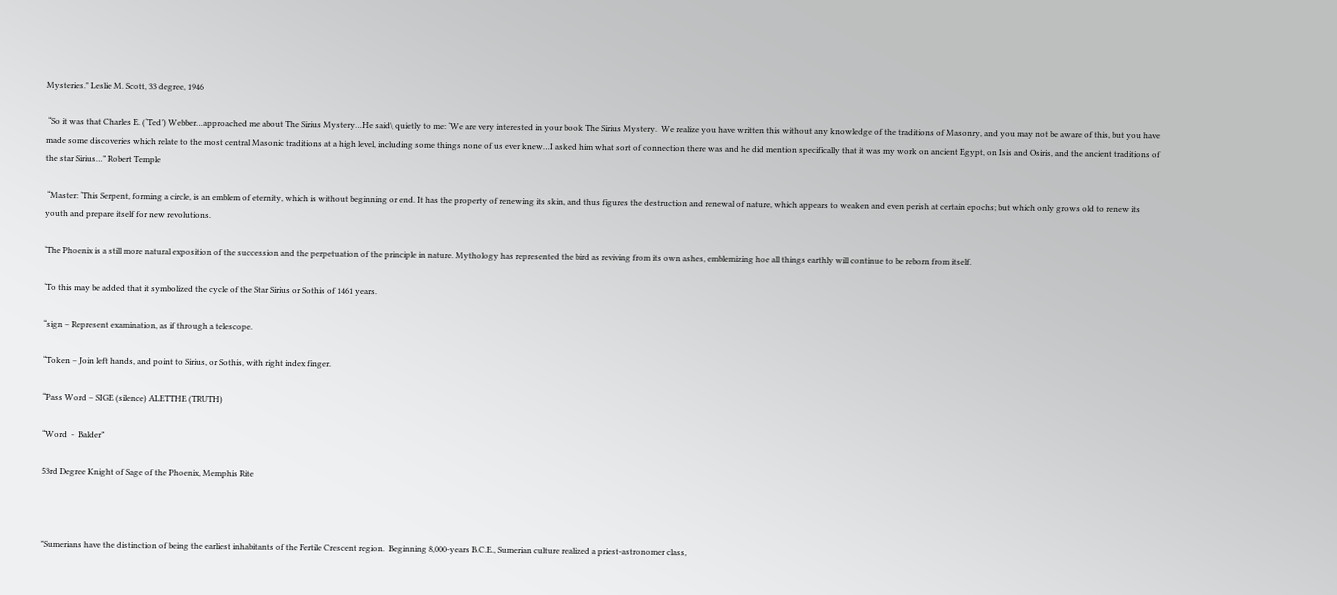Mysteries." Leslie M. Scott, 33 degree, 1946

 “So it was that Charles E. (‘Ted’) Webber…approached me about The Sirius Mystery…He said\ quietly to me: ‘We are very interested in your book The Sirius Mystery.  We realize you have written this without any knowledge of the traditions of Masonry, and you may not be aware of this, but you have made some discoveries which relate to the most central Masonic traditions at a high level, including some things none of us ever knew…I asked him what sort of connection there was and he did mention specifically that it was my work on ancient Egypt, on Isis and Osiris, and the ancient traditions of the star Sirius…” Robert Temple

 “Master: ‘This Serpent, forming a circle, is an emblem of eternity, which is without beginning or end. It has the property of renewing its skin, and thus figures the destruction and renewal of nature, which appears to weaken and even perish at certain epochs; but which only grows old to renew its youth and prepare itself for new revolutions.

‘The Phoenix is a still more natural exposition of the succession and the perpetuation of the principle in nature. Mythology has represented the bird as reviving from its own ashes, emblemizing hoe all things earthly will continue to be reborn from itself.

‘To this may be added that it symbolized the cycle of the Star Sirius or Sothis of 1461 years.

“sign – Represent examination, as if through a telescope.

“Token – Join left hands, and point to Sirius, or Sothis, with right index finger.

“Pass Word – SIGE (silence) ALETTHE (TRUTH)

“Word  -  Balder”

53rd Degree Knight of Sage of the Phoenix, Memphis Rite



"Sumerians have the distinction of being the earliest inhabitants of the Fertile Crescent region.  Beginning 8,000-years B.C.E., Sumerian culture realized a priest-astronomer class,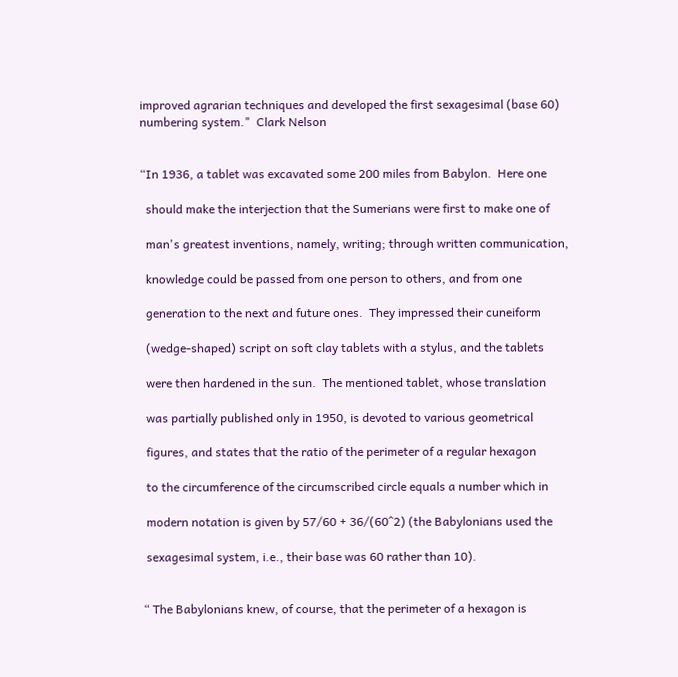improved agrarian techniques and developed the first sexagesimal (base 60) numbering system."  Clark Nelson


“In 1936, a tablet was excavated some 200 miles from Babylon.  Here one

  should make the interjection that the Sumerians were first to make one of

  man's greatest inventions, namely, writing; through written communication,

  knowledge could be passed from one person to others, and from one

  generation to the next and future ones.  They impressed their cuneiform

  (wedge-shaped) script on soft clay tablets with a stylus, and the tablets

  were then hardened in the sun.  The mentioned tablet, whose translation

  was partially published only in 1950, is devoted to various geometrical

  figures, and states that the ratio of the perimeter of a regular hexagon

  to the circumference of the circumscribed circle equals a number which in

  modern notation is given by 57/60 + 36/(60^2) (the Babylonians used the

  sexagesimal system, i.e., their base was 60 rather than 10).


 “ The Babylonians knew, of course, that the perimeter of a hexagon is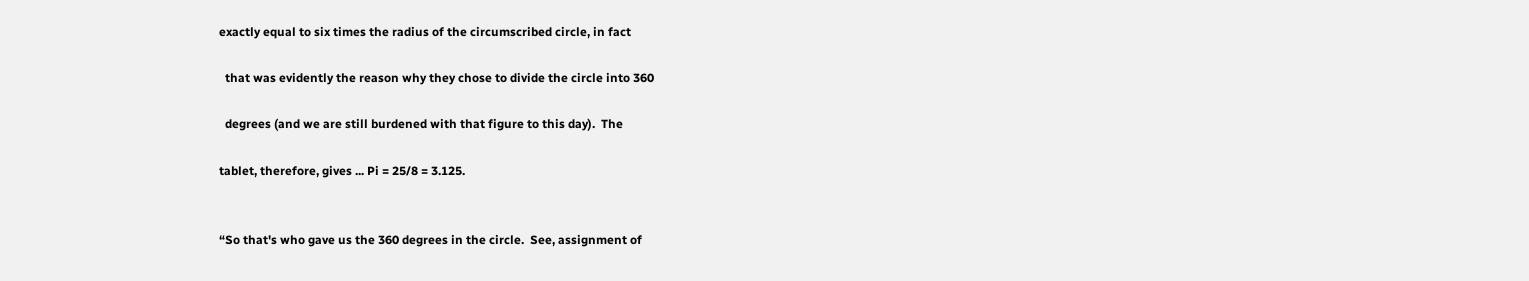exactly equal to six times the radius of the circumscribed circle, in fact

  that was evidently the reason why they chose to divide the circle into 360

  degrees (and we are still burdened with that figure to this day).  The

tablet, therefore, gives ... Pi = 25/8 = 3.125.


“So that's who gave us the 360 degrees in the circle.  See, assignment of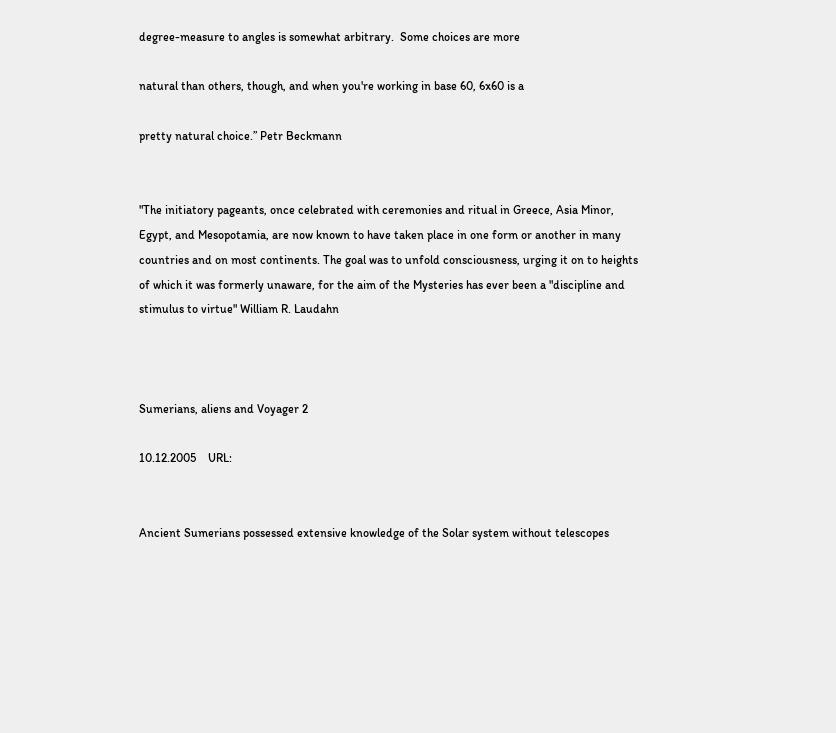degree-measure to angles is somewhat arbitrary.  Some choices are more

natural than others, though, and when you're working in base 60, 6x60 is a

pretty natural choice.” Petr Beckmann


"The initiatory pageants, once celebrated with ceremonies and ritual in Greece, Asia Minor, Egypt, and Mesopotamia, are now known to have taken place in one form or another in many countries and on most continents. The goal was to unfold consciousness, urging it on to heights of which it was formerly unaware, for the aim of the Mysteries has ever been a "discipline and stimulus to virtue" William R. Laudahn



Sumerians, aliens and Voyager 2

10.12.2005    URL:


Ancient Sumerians possessed extensive knowledge of the Solar system without telescopes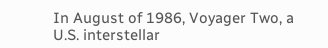In August of 1986, Voyager Two, a U.S. interstellar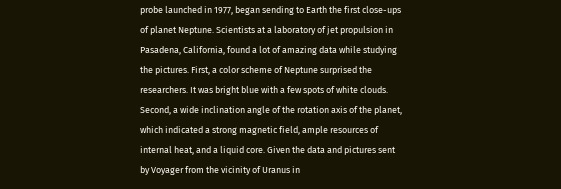probe launched in 1977, began sending to Earth the first close-ups of planet Neptune. Scientists at a laboratory of jet propulsion in Pasadena, California, found a lot of amazing data while studying the pictures. First, a color scheme of Neptune surprised the researchers. It was bright blue with a few spots of white clouds. Second, a wide inclination angle of the rotation axis of the planet, which indicated a strong magnetic field, ample resources of internal heat, and a liquid core. Given the data and pictures sent by Voyager from the vicinity of Uranus in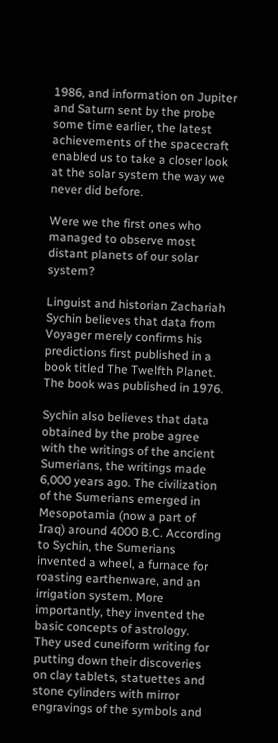1986, and information on Jupiter and Saturn sent by the probe some time earlier, the latest achievements of the spacecraft enabled us to take a closer look at the solar system the way we never did before.

Were we the first ones who managed to observe most distant planets of our solar system?

Linguist and historian Zachariah Sychin believes that data from Voyager merely confirms his predictions first published in a book titled The Twelfth Planet. The book was published in 1976.

Sychin also believes that data obtained by the probe agree with the writings of the ancient Sumerians, the writings made 6,000 years ago. The civilization of the Sumerians emerged in Mesopotamia (now a part of Iraq) around 4000 B.C. According to Sychin, the Sumerians invented a wheel, a furnace for roasting earthenware, and an irrigation system. More importantly, they invented the basic concepts of astrology. They used cuneiform writing for putting down their discoveries on clay tablets, statuettes and stone cylinders with mirror engravings of the symbols and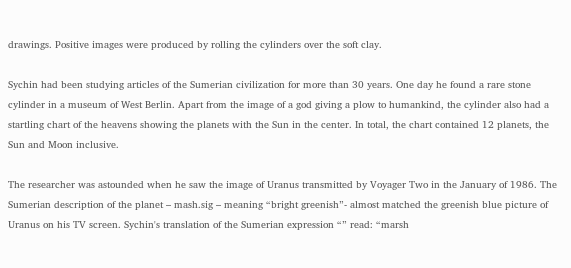drawings. Positive images were produced by rolling the cylinders over the soft clay.

Sychin had been studying articles of the Sumerian civilization for more than 30 years. One day he found a rare stone cylinder in a museum of West Berlin. Apart from the image of a god giving a plow to humankind, the cylinder also had a startling chart of the heavens showing the planets with the Sun in the center. In total, the chart contained 12 planets, the Sun and Moon inclusive.

The researcher was astounded when he saw the image of Uranus transmitted by Voyager Two in the January of 1986. The Sumerian description of the planet – mash.sig – meaning “bright greenish”- almost matched the greenish blue picture of Uranus on his TV screen. Sychin's translation of the Sumerian expression “” read: “marsh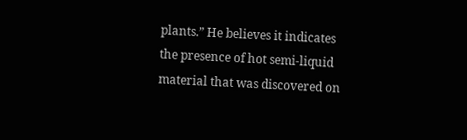plants.” He believes it indicates the presence of hot semi-liquid material that was discovered on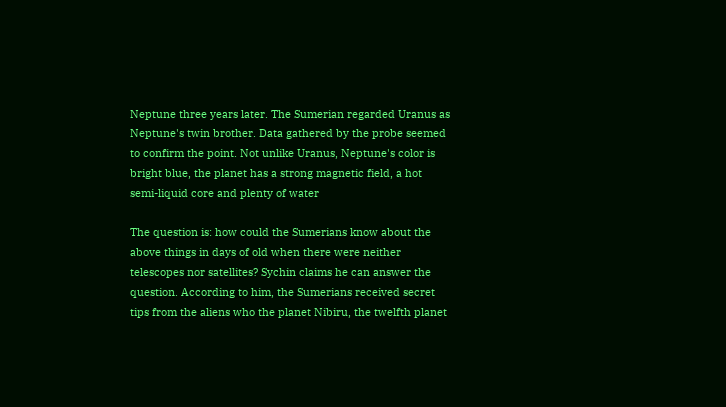Neptune three years later. The Sumerian regarded Uranus as Neptune's twin brother. Data gathered by the probe seemed to confirm the point. Not unlike Uranus, Neptune's color is bright blue, the planet has a strong magnetic field, a hot semi-liquid core and plenty of water

The question is: how could the Sumerians know about the above things in days of old when there were neither telescopes nor satellites? Sychin claims he can answer the question. According to him, the Sumerians received secret tips from the aliens who the planet Nibiru, the twelfth planet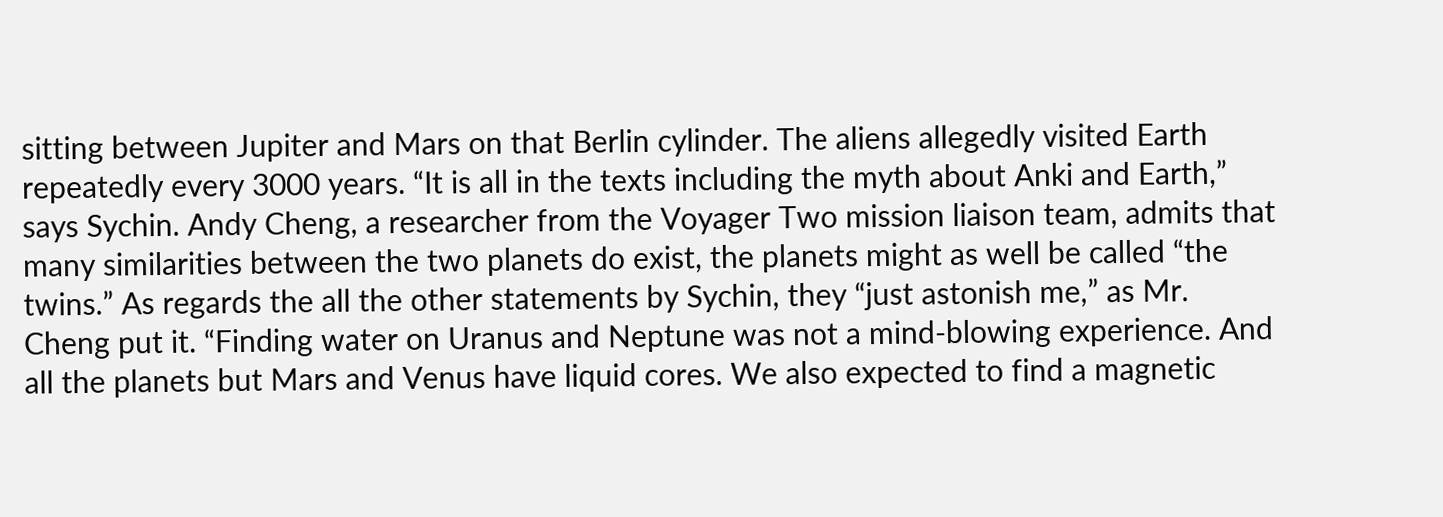sitting between Jupiter and Mars on that Berlin cylinder. The aliens allegedly visited Earth repeatedly every 3000 years. “It is all in the texts including the myth about Anki and Earth,” says Sychin. Andy Cheng, a researcher from the Voyager Two mission liaison team, admits that many similarities between the two planets do exist, the planets might as well be called “the twins.” As regards the all the other statements by Sychin, they “just astonish me,” as Mr. Cheng put it. “Finding water on Uranus and Neptune was not a mind-blowing experience. And all the planets but Mars and Venus have liquid cores. We also expected to find a magnetic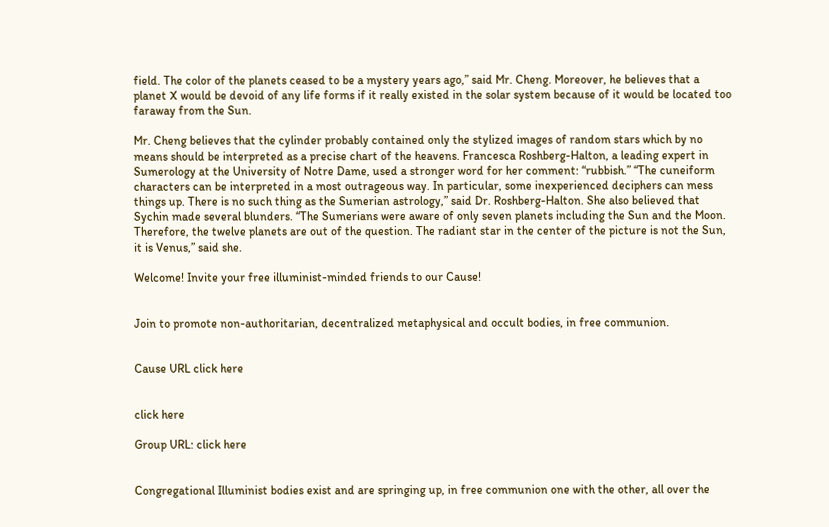field. The color of the planets ceased to be a mystery years ago,” said Mr. Cheng. Moreover, he believes that a planet X would be devoid of any life forms if it really existed in the solar system because of it would be located too faraway from the Sun.

Mr. Cheng believes that the cylinder probably contained only the stylized images of random stars which by no means should be interpreted as a precise chart of the heavens. Francesca Roshberg-Halton, a leading expert in Sumerology at the University of Notre Dame, used a stronger word for her comment: “rubbish.” “The cuneiform characters can be interpreted in a most outrageous way. In particular, some inexperienced deciphers can mess things up. There is no such thing as the Sumerian astrology,” said Dr. Roshberg-Halton. She also believed that Sychin made several blunders. “The Sumerians were aware of only seven planets including the Sun and the Moon. Therefore, the twelve planets are out of the question. The radiant star in the center of the picture is not the Sun, it is Venus,” said she.

Welcome! Invite your free illuminist-minded friends to our Cause!


Join to promote non-authoritarian, decentralized metaphysical and occult bodies, in free communion.


Cause URL click here


click here

Group URL: click here


Congregational Illuminist bodies exist and are springing up, in free communion one with the other, all over the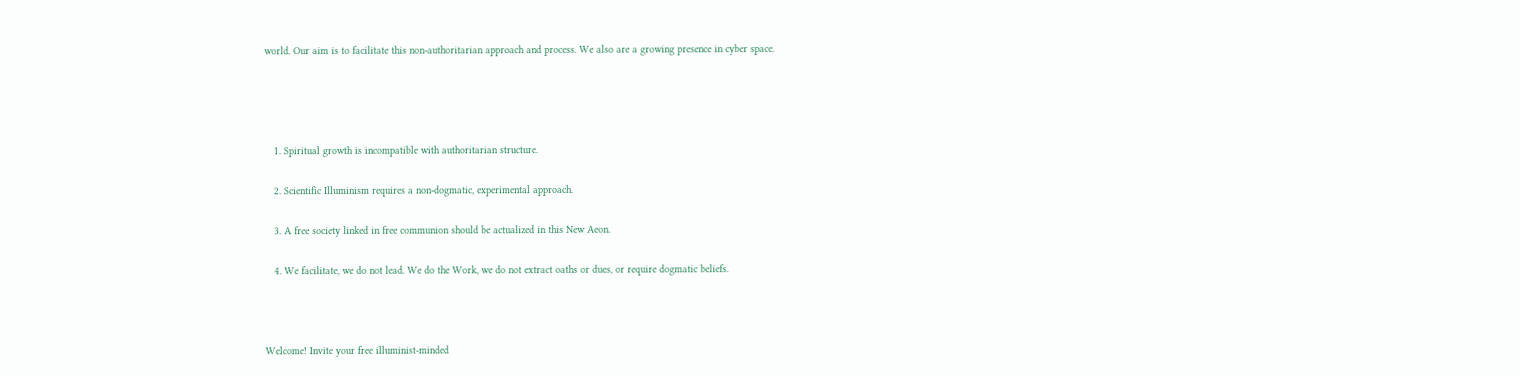world. Our aim is to facilitate this non-authoritarian approach and process. We also are a growing presence in cyber space.




   1. Spiritual growth is incompatible with authoritarian structure.

   2. Scientific Illuminism requires a non-dogmatic, experimental approach.

   3. A free society linked in free communion should be actualized in this New Aeon.

   4. We facilitate, we do not lead. We do the Work, we do not extract oaths or dues, or require dogmatic beliefs.



Welcome! Invite your free illuminist-minded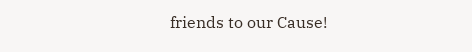friends to our Cause!